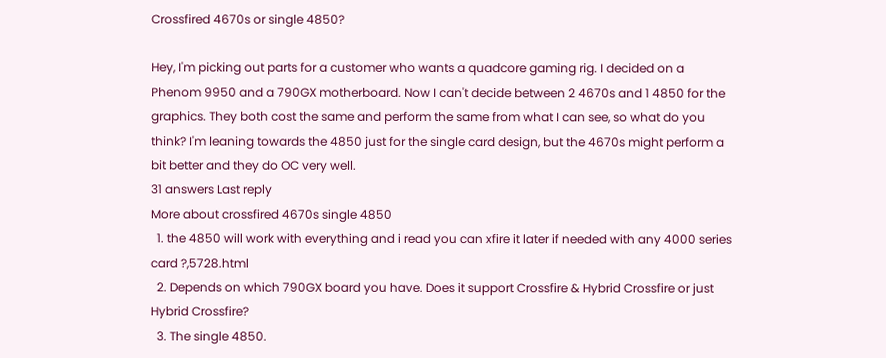Crossfired 4670s or single 4850?

Hey, I'm picking out parts for a customer who wants a quadcore gaming rig. I decided on a Phenom 9950 and a 790GX motherboard. Now I can't decide between 2 4670s and 1 4850 for the graphics. They both cost the same and perform the same from what I can see, so what do you think? I'm leaning towards the 4850 just for the single card design, but the 4670s might perform a bit better and they do OC very well.
31 answers Last reply
More about crossfired 4670s single 4850
  1. the 4850 will work with everything and i read you can xfire it later if needed with any 4000 series card ?,5728.html
  2. Depends on which 790GX board you have. Does it support Crossfire & Hybrid Crossfire or just Hybrid Crossfire?
  3. The single 4850.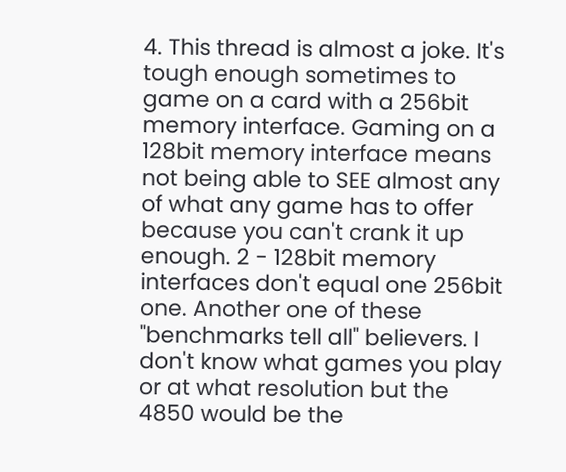4. This thread is almost a joke. It's tough enough sometimes to game on a card with a 256bit memory interface. Gaming on a 128bit memory interface means not being able to SEE almost any of what any game has to offer because you can't crank it up enough. 2 - 128bit memory interfaces don't equal one 256bit one. Another one of these "benchmarks tell all" believers. I don't know what games you play or at what resolution but the 4850 would be the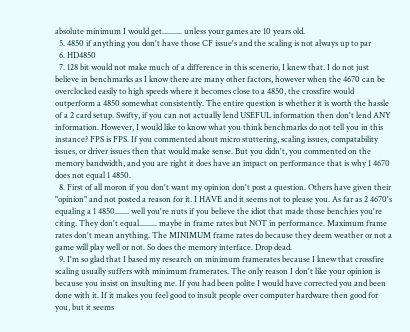absolute minimum I would get.......... unless your games are 10 years old.
  5. 4850 if anything you don't have those CF issue's and the scaling is not always up to par
  6. HD4850
  7. 128 bit would not make much of a difference in this scenerio, I knew that. I do not just believe in benchmarks as I know there are many other factors, however when the 4670 can be overclocked easily to high speeds where it becomes close to a 4850, the crossfire would outperform a 4850 somewhat consistently. The entire question is whether it is worth the hassle of a 2 card setup. Swifty, if you can not actually lend USEFUL information then don't lend ANY information. However, I would like to know what you think benchmarks do not tell you in this instance? FPS is FPS. If you commented about micro stuttering, scaling issues, compatability issues, or driver issues then that would make sense. But you didn't, you commented on the memory bandwidth, and you are right it does have an impact on performance that is why 1 4670 does not equal 1 4850.
  8. First of all moron if you don't want my opinion don't post a question. Others have given their "opinion" and not posted a reason for it. I HAVE and it seems not to please you. As far as 2 4670's equaling a 1 4850....... well you're nuts if you believe the idiot that made those benchies you're citing. They don't equal......... maybe in frame rates but NOT in performance. Maximum frame rates don't mean anything. The MINIMUM frame rates do because they deem weather or not a game will play well or not. So does the memory interface. Drop dead.
  9. I'm so glad that I based my research on minimum framerates because I knew that crossfire scaling usually suffers with minimum framerates. The only reason I don't like your opinion is because you insist on insulting me. If you had been polite I would have corrected you and been done with it. If it makes you feel good to insult people over computer hardware then good for you, but it seems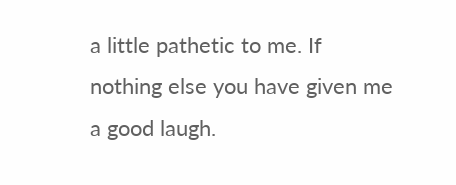a little pathetic to me. If nothing else you have given me a good laugh.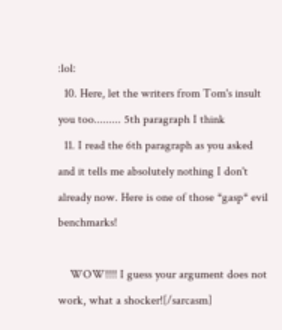:lol:
  10. Here, let the writers from Tom's insult you too......... 5th paragraph I think
  11. I read the 6th paragraph as you asked and it tells me absolutely nothing I don't already now. Here is one of those *gasp* evil benchmarks!

    WOW!!!! I guess your argument does not work, what a shocker![/sarcasm]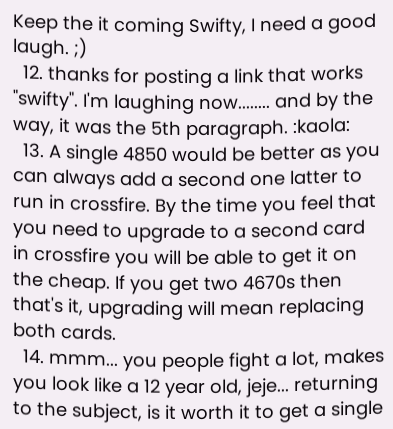Keep the it coming Swifty, I need a good laugh. ;)
  12. thanks for posting a link that works "swifty". I'm laughing now........ and by the way, it was the 5th paragraph. :kaola:
  13. A single 4850 would be better as you can always add a second one latter to run in crossfire. By the time you feel that you need to upgrade to a second card in crossfire you will be able to get it on the cheap. If you get two 4670s then that's it, upgrading will mean replacing both cards.
  14. mmm... you people fight a lot, makes you look like a 12 year old, jeje... returning to the subject, is it worth it to get a single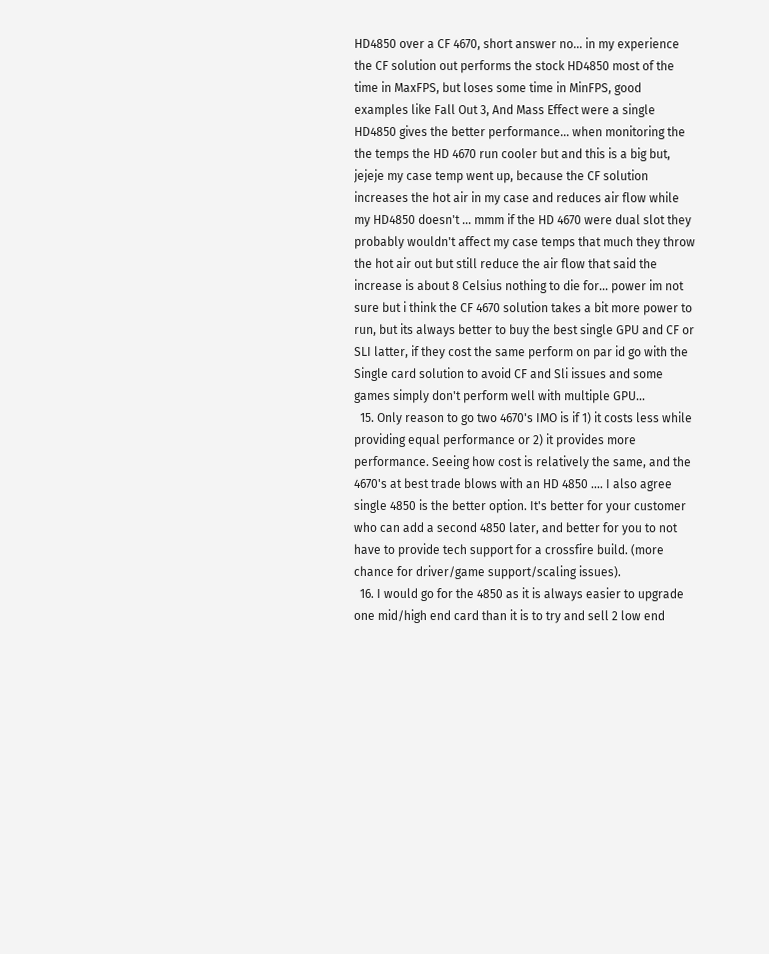HD4850 over a CF 4670, short answer no... in my experience the CF solution out performs the stock HD4850 most of the time in MaxFPS, but loses some time in MinFPS, good examples like Fall Out 3, And Mass Effect were a single HD4850 gives the better performance... when monitoring the the temps the HD 4670 run cooler but and this is a big but, jejeje my case temp went up, because the CF solution increases the hot air in my case and reduces air flow while my HD4850 doesn't ... mmm if the HD 4670 were dual slot they probably wouldn't affect my case temps that much they throw the hot air out but still reduce the air flow that said the increase is about 8 Celsius nothing to die for... power im not sure but i think the CF 4670 solution takes a bit more power to run, but its always better to buy the best single GPU and CF or SLI latter, if they cost the same perform on par id go with the Single card solution to avoid CF and Sli issues and some games simply don't perform well with multiple GPU...
  15. Only reason to go two 4670's IMO is if 1) it costs less while providing equal performance or 2) it provides more performance. Seeing how cost is relatively the same, and the 4670's at best trade blows with an HD 4850 .... I also agree single 4850 is the better option. It's better for your customer who can add a second 4850 later, and better for you to not have to provide tech support for a crossfire build. (more chance for driver/game support/scaling issues).
  16. I would go for the 4850 as it is always easier to upgrade one mid/high end card than it is to try and sell 2 low end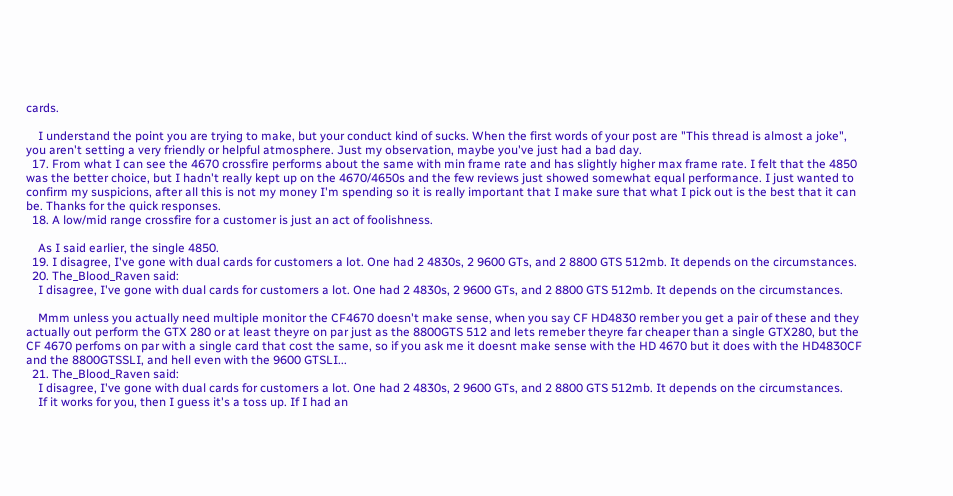cards.

    I understand the point you are trying to make, but your conduct kind of sucks. When the first words of your post are "This thread is almost a joke", you aren't setting a very friendly or helpful atmosphere. Just my observation, maybe you've just had a bad day.
  17. From what I can see the 4670 crossfire performs about the same with min frame rate and has slightly higher max frame rate. I felt that the 4850 was the better choice, but I hadn't really kept up on the 4670/4650s and the few reviews just showed somewhat equal performance. I just wanted to confirm my suspicions, after all this is not my money I'm spending so it is really important that I make sure that what I pick out is the best that it can be. Thanks for the quick responses.
  18. A low/mid range crossfire for a customer is just an act of foolishness.

    As I said earlier, the single 4850.
  19. I disagree, I've gone with dual cards for customers a lot. One had 2 4830s, 2 9600 GTs, and 2 8800 GTS 512mb. It depends on the circumstances.
  20. The_Blood_Raven said:
    I disagree, I've gone with dual cards for customers a lot. One had 2 4830s, 2 9600 GTs, and 2 8800 GTS 512mb. It depends on the circumstances.

    Mmm unless you actually need multiple monitor the CF4670 doesn't make sense, when you say CF HD4830 rember you get a pair of these and they actually out perform the GTX 280 or at least theyre on par just as the 8800GTS 512 and lets remeber theyre far cheaper than a single GTX280, but the CF 4670 perfoms on par with a single card that cost the same, so if you ask me it doesnt make sense with the HD 4670 but it does with the HD4830CF and the 8800GTSSLI, and hell even with the 9600 GTSLI...
  21. The_Blood_Raven said:
    I disagree, I've gone with dual cards for customers a lot. One had 2 4830s, 2 9600 GTs, and 2 8800 GTS 512mb. It depends on the circumstances.
    If it works for you, then I guess it's a toss up. If I had an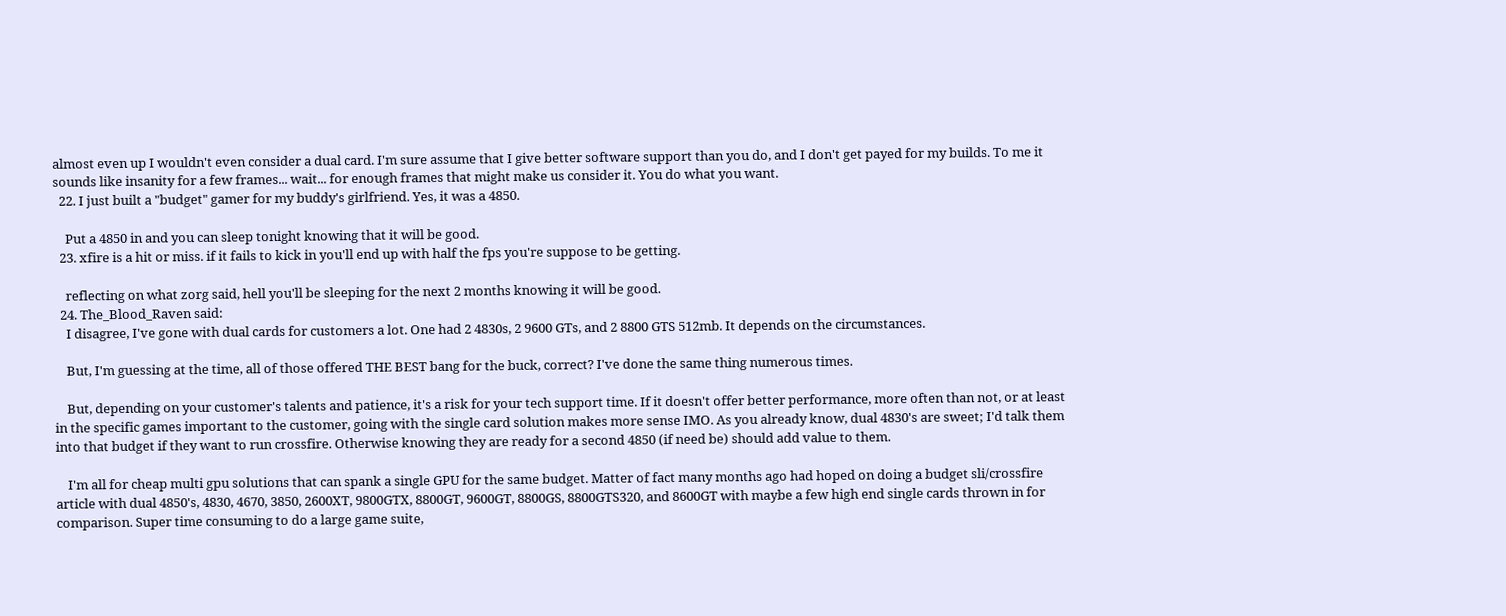almost even up I wouldn't even consider a dual card. I'm sure assume that I give better software support than you do, and I don't get payed for my builds. To me it sounds like insanity for a few frames... wait... for enough frames that might make us consider it. You do what you want.
  22. I just built a "budget" gamer for my buddy's girlfriend. Yes, it was a 4850.

    Put a 4850 in and you can sleep tonight knowing that it will be good.
  23. xfire is a hit or miss. if it fails to kick in you'll end up with half the fps you're suppose to be getting.

    reflecting on what zorg said, hell you'll be sleeping for the next 2 months knowing it will be good.
  24. The_Blood_Raven said:
    I disagree, I've gone with dual cards for customers a lot. One had 2 4830s, 2 9600 GTs, and 2 8800 GTS 512mb. It depends on the circumstances.

    But, I'm guessing at the time, all of those offered THE BEST bang for the buck, correct? I've done the same thing numerous times.

    But, depending on your customer's talents and patience, it's a risk for your tech support time. If it doesn't offer better performance, more often than not, or at least in the specific games important to the customer, going with the single card solution makes more sense IMO. As you already know, dual 4830's are sweet; I'd talk them into that budget if they want to run crossfire. Otherwise knowing they are ready for a second 4850 (if need be) should add value to them.

    I'm all for cheap multi gpu solutions that can spank a single GPU for the same budget. Matter of fact many months ago had hoped on doing a budget sli/crossfire article with dual 4850's, 4830, 4670, 3850, 2600XT, 9800GTX, 8800GT, 9600GT, 8800GS, 8800GTS320, and 8600GT with maybe a few high end single cards thrown in for comparison. Super time consuming to do a large game suite,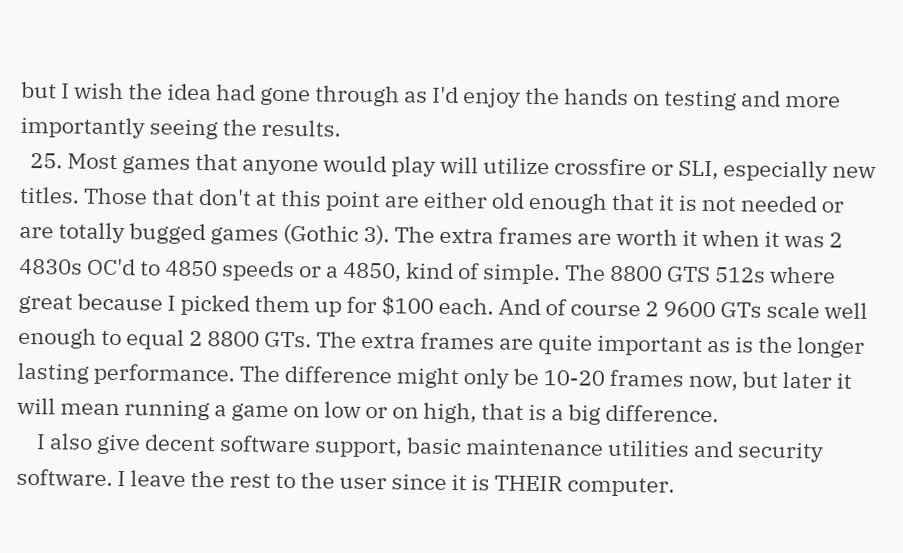but I wish the idea had gone through as I'd enjoy the hands on testing and more importantly seeing the results.
  25. Most games that anyone would play will utilize crossfire or SLI, especially new titles. Those that don't at this point are either old enough that it is not needed or are totally bugged games (Gothic 3). The extra frames are worth it when it was 2 4830s OC'd to 4850 speeds or a 4850, kind of simple. The 8800 GTS 512s where great because I picked them up for $100 each. And of course 2 9600 GTs scale well enough to equal 2 8800 GTs. The extra frames are quite important as is the longer lasting performance. The difference might only be 10-20 frames now, but later it will mean running a game on low or on high, that is a big difference.
    I also give decent software support, basic maintenance utilities and security software. I leave the rest to the user since it is THEIR computer.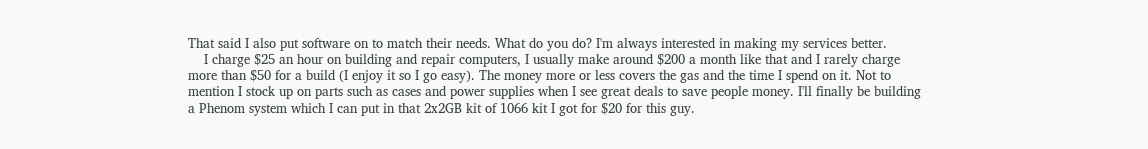That said I also put software on to match their needs. What do you do? I'm always interested in making my services better.
    I charge $25 an hour on building and repair computers, I usually make around $200 a month like that and I rarely charge more than $50 for a build (I enjoy it so I go easy). The money more or less covers the gas and the time I spend on it. Not to mention I stock up on parts such as cases and power supplies when I see great deals to save people money. I'll finally be building a Phenom system which I can put in that 2x2GB kit of 1066 kit I got for $20 for this guy.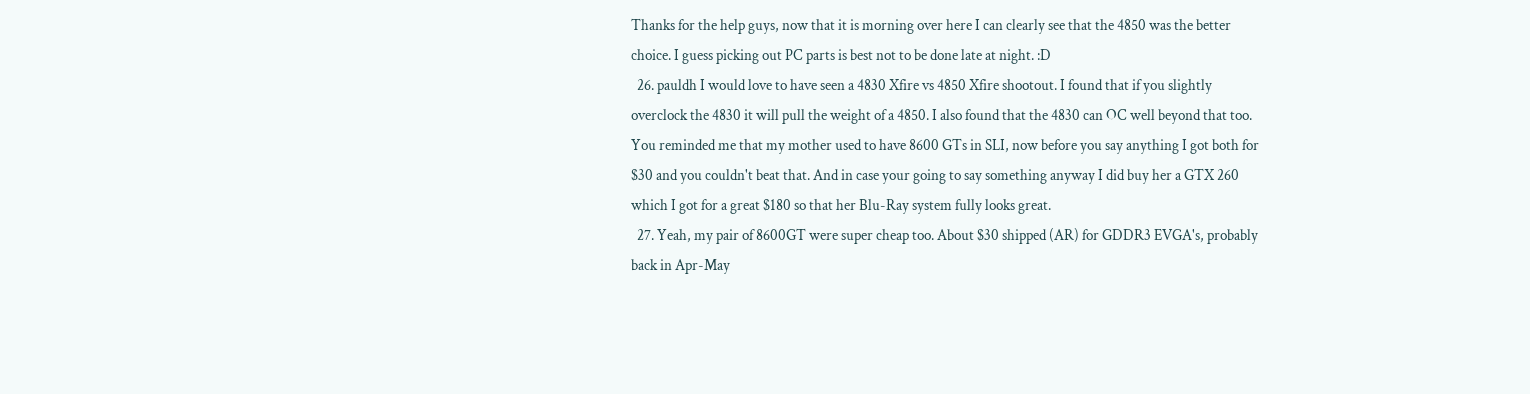Thanks for the help guys, now that it is morning over here I can clearly see that the 4850 was the better choice. I guess picking out PC parts is best not to be done late at night. :D
  26. pauldh I would love to have seen a 4830 Xfire vs 4850 Xfire shootout. I found that if you slightly overclock the 4830 it will pull the weight of a 4850. I also found that the 4830 can OC well beyond that too. You reminded me that my mother used to have 8600 GTs in SLI, now before you say anything I got both for $30 and you couldn't beat that. And in case your going to say something anyway I did buy her a GTX 260 which I got for a great $180 so that her Blu-Ray system fully looks great.
  27. Yeah, my pair of 8600GT were super cheap too. About $30 shipped (AR) for GDDR3 EVGA's, probably back in Apr-May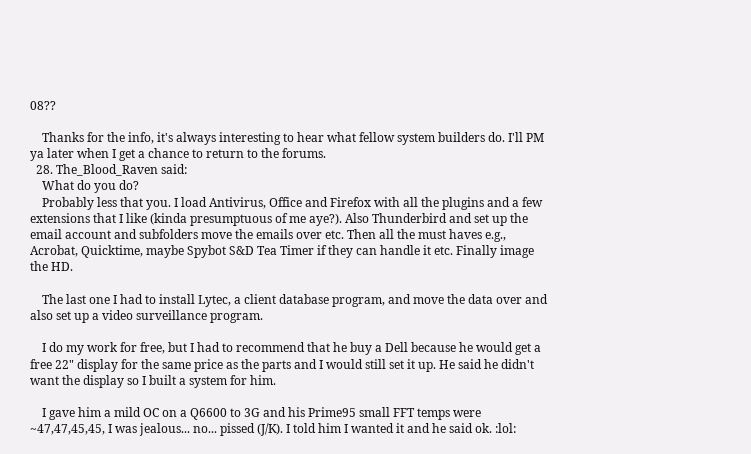08??

    Thanks for the info, it's always interesting to hear what fellow system builders do. I'll PM ya later when I get a chance to return to the forums.
  28. The_Blood_Raven said:
    What do you do?
    Probably less that you. I load Antivirus, Office and Firefox with all the plugins and a few extensions that I like (kinda presumptuous of me aye?). Also Thunderbird and set up the email account and subfolders move the emails over etc. Then all the must haves e.g., Acrobat, Quicktime, maybe Spybot S&D Tea Timer if they can handle it etc. Finally image the HD.

    The last one I had to install Lytec, a client database program, and move the data over and also set up a video surveillance program.

    I do my work for free, but I had to recommend that he buy a Dell because he would get a free 22" display for the same price as the parts and I would still set it up. He said he didn't want the display so I built a system for him.

    I gave him a mild OC on a Q6600 to 3G and his Prime95 small FFT temps were ~47,47,45,45, I was jealous... no... pissed (J/K). I told him I wanted it and he said ok. :lol: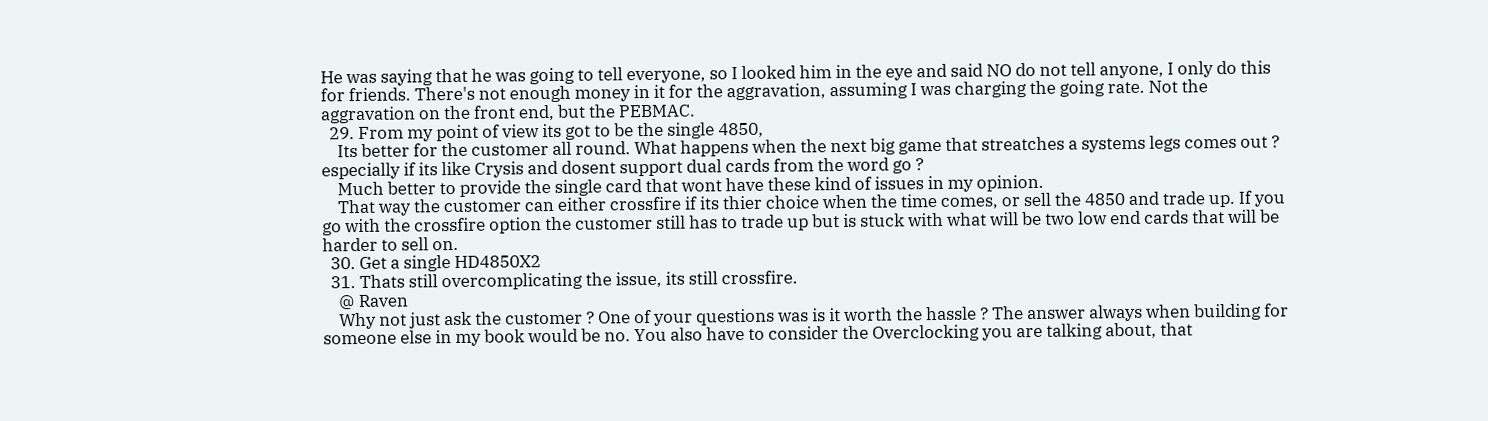He was saying that he was going to tell everyone, so I looked him in the eye and said NO do not tell anyone, I only do this for friends. There's not enough money in it for the aggravation, assuming I was charging the going rate. Not the aggravation on the front end, but the PEBMAC.
  29. From my point of view its got to be the single 4850,
    Its better for the customer all round. What happens when the next big game that streatches a systems legs comes out ? especially if its like Crysis and dosent support dual cards from the word go ?
    Much better to provide the single card that wont have these kind of issues in my opinion.
    That way the customer can either crossfire if its thier choice when the time comes, or sell the 4850 and trade up. If you go with the crossfire option the customer still has to trade up but is stuck with what will be two low end cards that will be harder to sell on.
  30. Get a single HD4850X2
  31. Thats still overcomplicating the issue, its still crossfire.
    @ Raven
    Why not just ask the customer ? One of your questions was is it worth the hassle ? The answer always when building for someone else in my book would be no. You also have to consider the Overclocking you are talking about, that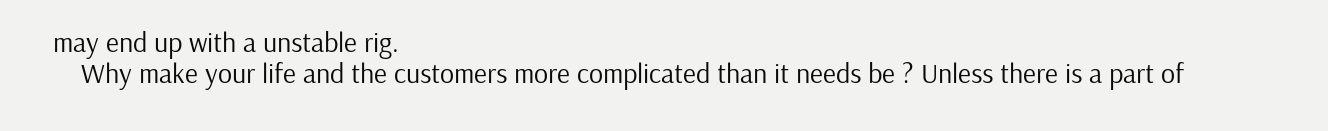may end up with a unstable rig.
    Why make your life and the customers more complicated than it needs be ? Unless there is a part of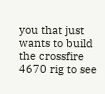you that just wants to build the crossfire 4670 rig to see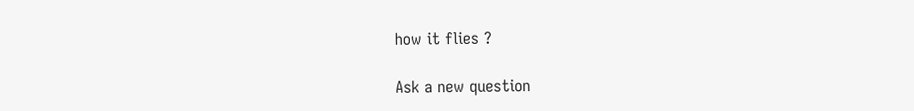how it flies ?

Ask a new question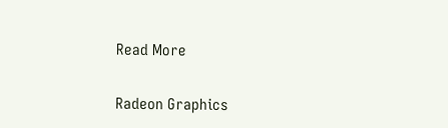Read More

Radeon Graphics